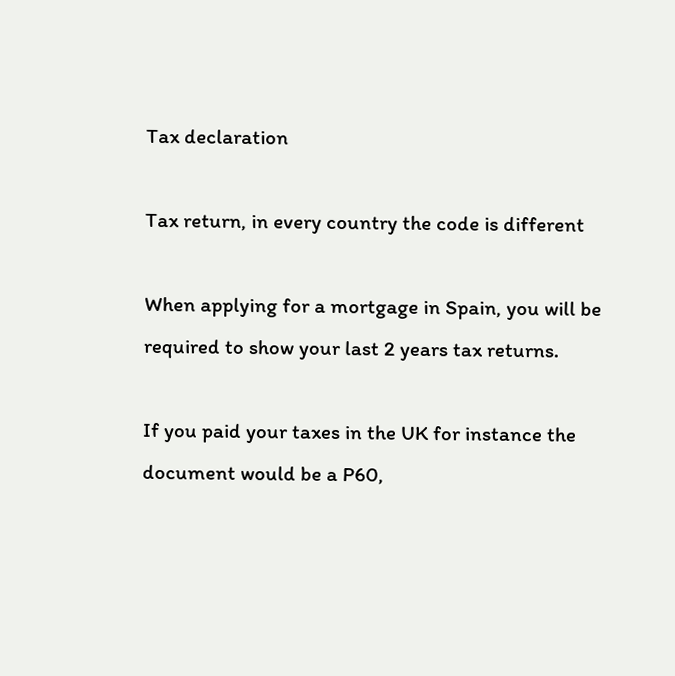Tax declaration

Tax return, in every country the code is different

When applying for a mortgage in Spain, you will be required to show your last 2 years tax returns.

If you paid your taxes in the UK for instance the document would be a P60,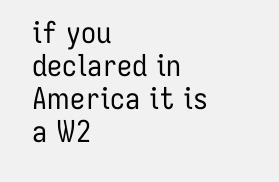if you declared in America it is a W2